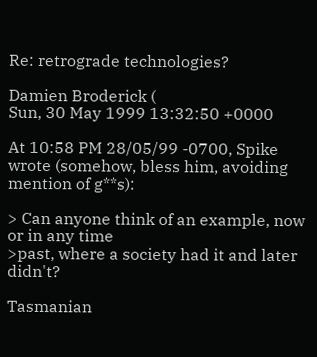Re: retrograde technologies?

Damien Broderick (
Sun, 30 May 1999 13:32:50 +0000

At 10:58 PM 28/05/99 -0700, Spike wrote (somehow, bless him, avoiding mention of g**s):

> Can anyone think of an example, now or in any time
>past, where a society had it and later didn't?

Tasmanian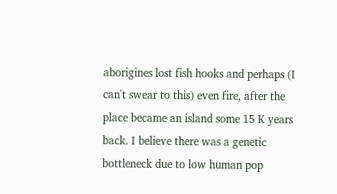aborigines lost fish hooks and perhaps (I can't swear to this) even fire, after the place became an island some 15 K years back. I believe there was a genetic bottleneck due to low human pop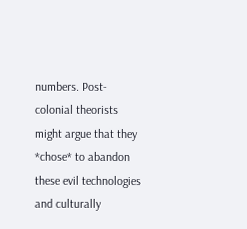numbers. Post-colonial theorists might argue that they *chose* to abandon these evil technologies and culturally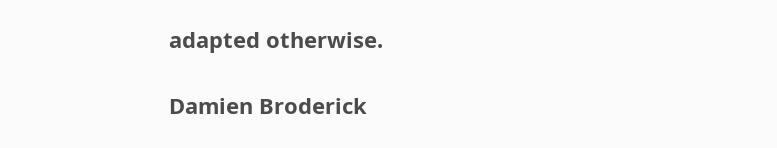adapted otherwise.

Damien Broderick